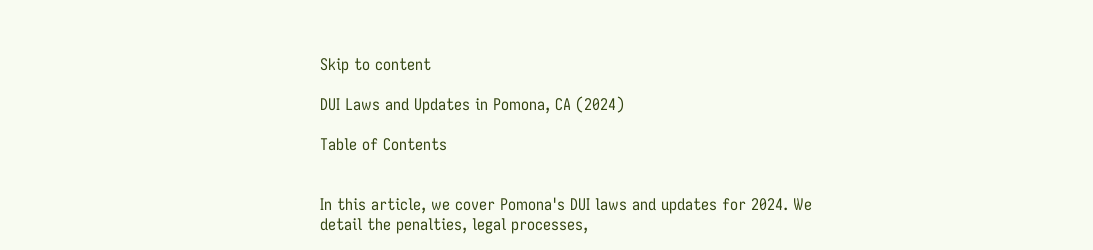Skip to content

DUI Laws and Updates in Pomona, CA (2024)

Table of Contents


In this article, we cover Pomona's DUI laws and updates for 2024. We detail the penalties, legal processes,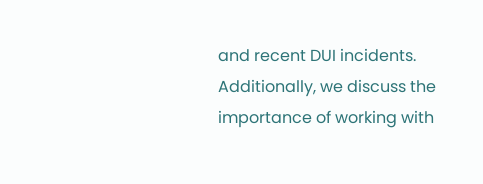and recent DUI incidents. Additionally, we discuss the importance of working with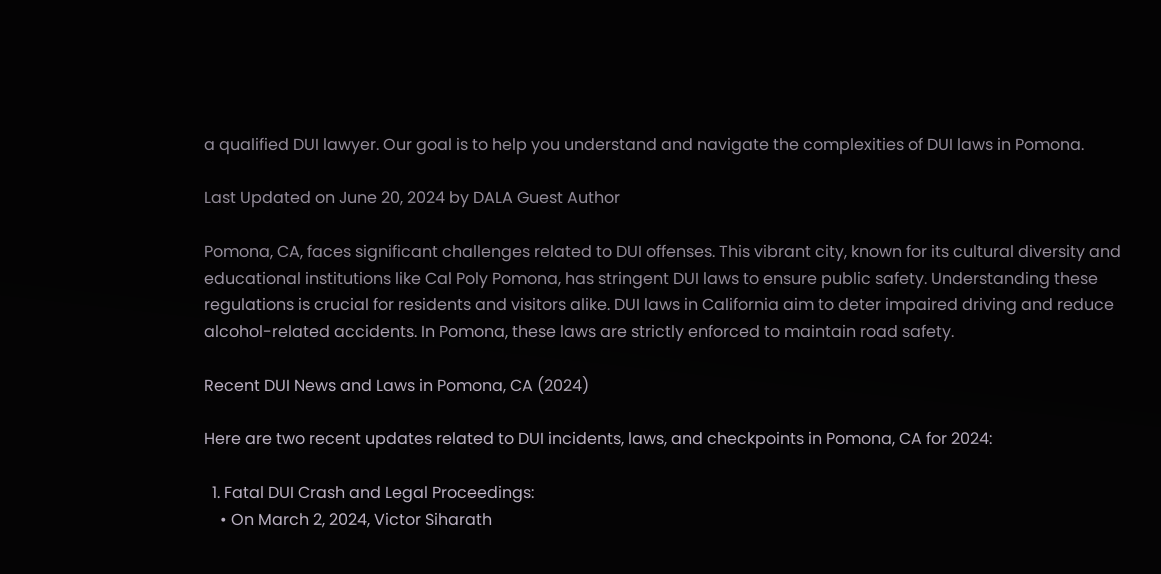a qualified DUI lawyer. Our goal is to help you understand and navigate the complexities of DUI laws in Pomona.

Last Updated on June 20, 2024 by DALA Guest Author

Pomona, CA, faces significant challenges related to DUI offenses. This vibrant city, known for its cultural diversity and educational institutions like Cal Poly Pomona, has stringent DUI laws to ensure public safety. Understanding these regulations is crucial for residents and visitors alike. DUI laws in California aim to deter impaired driving and reduce alcohol-related accidents. In Pomona, these laws are strictly enforced to maintain road safety.

Recent DUI News and Laws in Pomona, CA (2024)

Here are two recent updates related to DUI incidents, laws, and checkpoints in Pomona, CA for 2024:

  1. Fatal DUI Crash and Legal Proceedings:
    • On March 2, 2024, Victor Siharath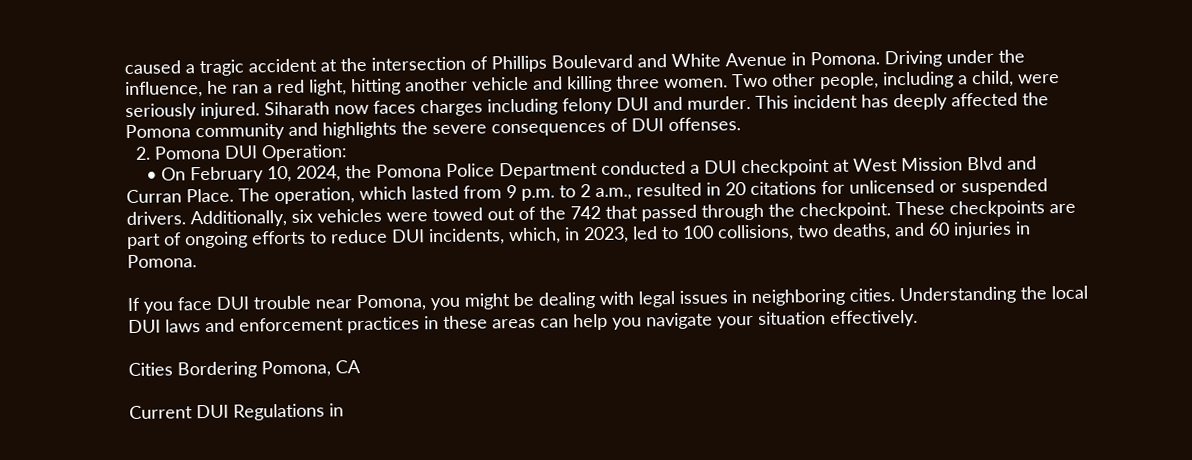caused a tragic accident at the intersection of Phillips Boulevard and White Avenue in Pomona. Driving under the influence, he ran a red light, hitting another vehicle and killing three women. Two other people, including a child, were seriously injured. Siharath now faces charges including felony DUI and murder. This incident has deeply affected the Pomona community and highlights the severe consequences of DUI offenses.
  2. Pomona DUI Operation:
    • On February 10, 2024, the Pomona Police Department conducted a DUI checkpoint at West Mission Blvd and Curran Place. The operation, which lasted from 9 p.m. to 2 a.m., resulted in 20 citations for unlicensed or suspended drivers. Additionally, six vehicles were towed out of the 742 that passed through the checkpoint. These checkpoints are part of ongoing efforts to reduce DUI incidents, which, in 2023, led to 100 collisions, two deaths, and 60 injuries in Pomona.

If you face DUI trouble near Pomona, you might be dealing with legal issues in neighboring cities. Understanding the local DUI laws and enforcement practices in these areas can help you navigate your situation effectively.

Cities Bordering Pomona, CA

Current DUI Regulations in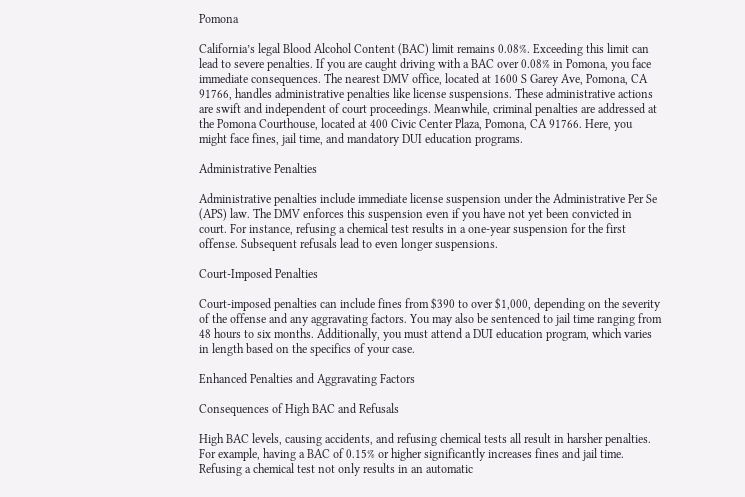Pomona

California’s legal Blood Alcohol Content (BAC) limit remains 0.08%. Exceeding this limit can lead to severe penalties. If you are caught driving with a BAC over 0.08% in Pomona, you face immediate consequences. The nearest DMV office, located at 1600 S Garey Ave, Pomona, CA 91766, handles administrative penalties like license suspensions. These administrative actions are swift and independent of court proceedings. Meanwhile, criminal penalties are addressed at the Pomona Courthouse, located at 400 Civic Center Plaza, Pomona, CA 91766. Here, you might face fines, jail time, and mandatory DUI education programs.

Administrative Penalties

Administrative penalties include immediate license suspension under the Administrative Per Se (APS) law. The DMV enforces this suspension even if you have not yet been convicted in court. For instance, refusing a chemical test results in a one-year suspension for the first offense. Subsequent refusals lead to even longer suspensions.

Court-Imposed Penalties

Court-imposed penalties can include fines from $390 to over $1,000, depending on the severity of the offense and any aggravating factors. You may also be sentenced to jail time ranging from 48 hours to six months. Additionally, you must attend a DUI education program, which varies in length based on the specifics of your case.

Enhanced Penalties and Aggravating Factors

Consequences of High BAC and Refusals

High BAC levels, causing accidents, and refusing chemical tests all result in harsher penalties. For example, having a BAC of 0.15% or higher significantly increases fines and jail time. Refusing a chemical test not only results in an automatic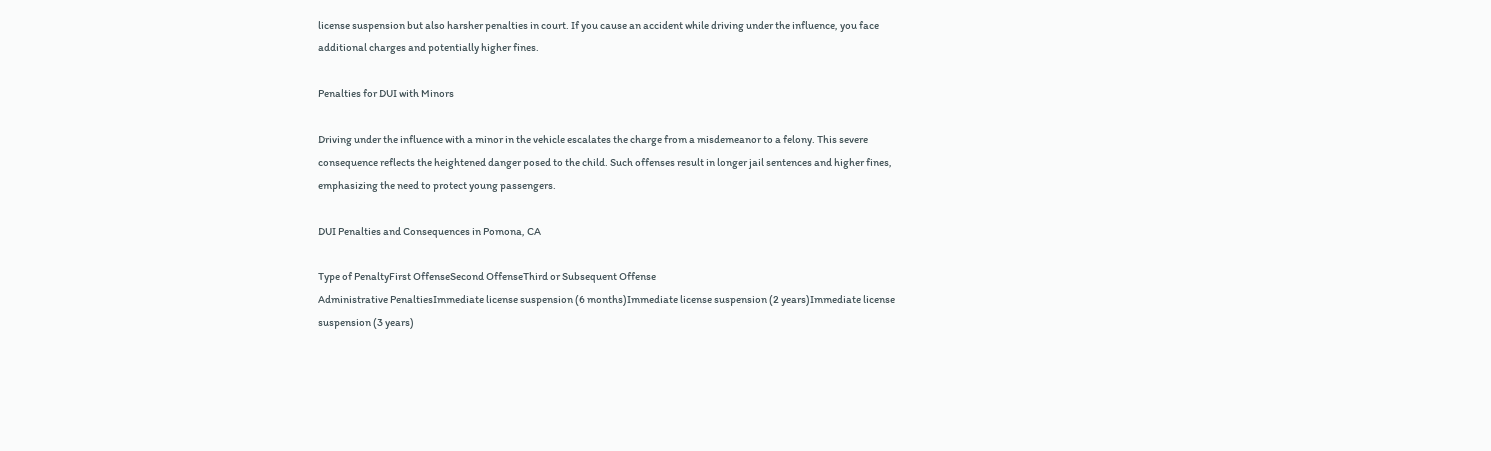license suspension but also harsher penalties in court. If you cause an accident while driving under the influence, you face additional charges and potentially higher fines.

Penalties for DUI with Minors

Driving under the influence with a minor in the vehicle escalates the charge from a misdemeanor to a felony. This severe consequence reflects the heightened danger posed to the child. Such offenses result in longer jail sentences and higher fines, emphasizing the need to protect young passengers.

DUI Penalties and Consequences in Pomona, CA

Type of PenaltyFirst OffenseSecond OffenseThird or Subsequent Offense
Administrative PenaltiesImmediate license suspension (6 months)Immediate license suspension (2 years)Immediate license suspension (3 years)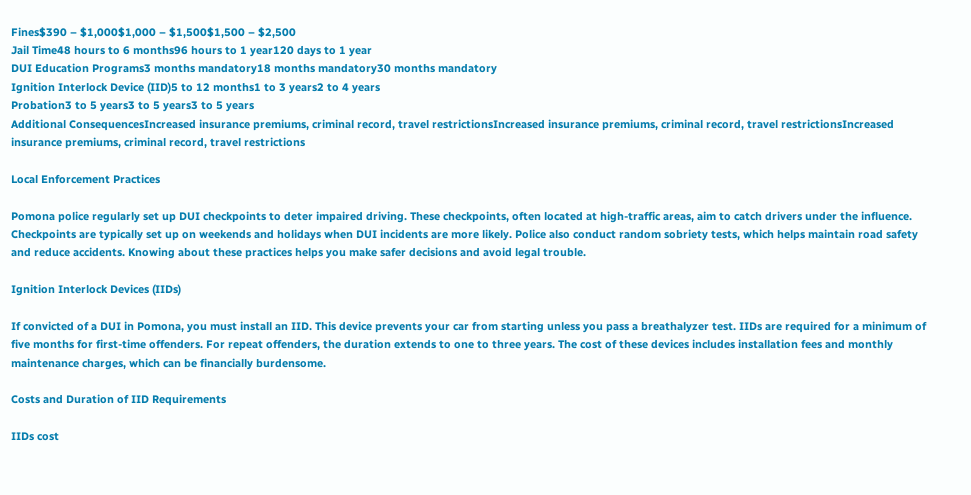Fines$390 – $1,000$1,000 – $1,500$1,500 – $2,500
Jail Time48 hours to 6 months96 hours to 1 year120 days to 1 year
DUI Education Programs3 months mandatory18 months mandatory30 months mandatory
Ignition Interlock Device (IID)5 to 12 months1 to 3 years2 to 4 years
Probation3 to 5 years3 to 5 years3 to 5 years
Additional ConsequencesIncreased insurance premiums, criminal record, travel restrictionsIncreased insurance premiums, criminal record, travel restrictionsIncreased insurance premiums, criminal record, travel restrictions

Local Enforcement Practices

Pomona police regularly set up DUI checkpoints to deter impaired driving. These checkpoints, often located at high-traffic areas, aim to catch drivers under the influence. Checkpoints are typically set up on weekends and holidays when DUI incidents are more likely. Police also conduct random sobriety tests, which helps maintain road safety and reduce accidents. Knowing about these practices helps you make safer decisions and avoid legal trouble.

Ignition Interlock Devices (IIDs)

If convicted of a DUI in Pomona, you must install an IID. This device prevents your car from starting unless you pass a breathalyzer test. IIDs are required for a minimum of five months for first-time offenders. For repeat offenders, the duration extends to one to three years. The cost of these devices includes installation fees and monthly maintenance charges, which can be financially burdensome.

Costs and Duration of IID Requirements

IIDs cost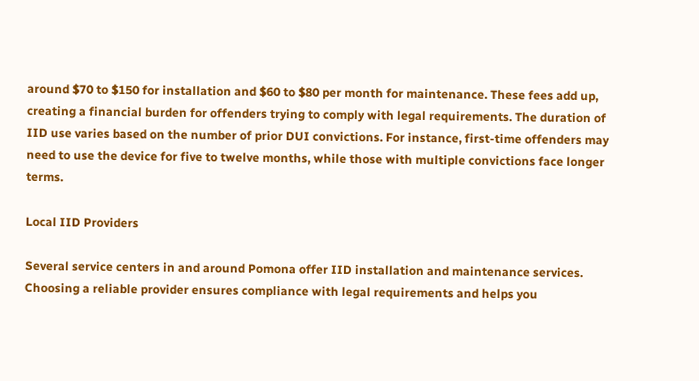around $70 to $150 for installation and $60 to $80 per month for maintenance. These fees add up, creating a financial burden for offenders trying to comply with legal requirements. The duration of IID use varies based on the number of prior DUI convictions. For instance, first-time offenders may need to use the device for five to twelve months, while those with multiple convictions face longer terms.

Local IID Providers

Several service centers in and around Pomona offer IID installation and maintenance services. Choosing a reliable provider ensures compliance with legal requirements and helps you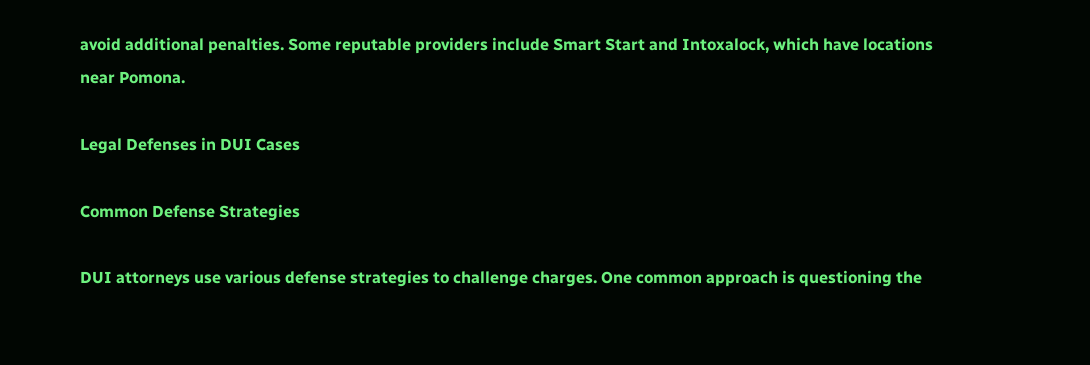avoid additional penalties. Some reputable providers include Smart Start and Intoxalock, which have locations near Pomona.

Legal Defenses in DUI Cases

Common Defense Strategies

DUI attorneys use various defense strategies to challenge charges. One common approach is questioning the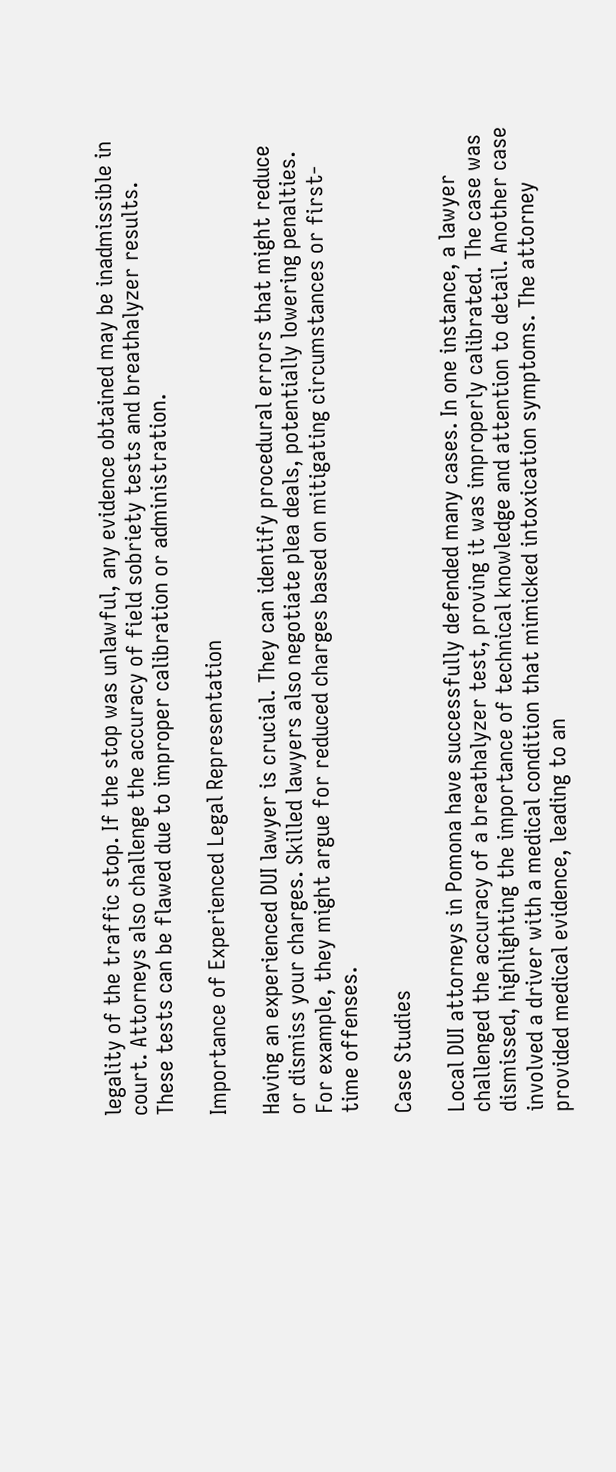legality of the traffic stop. If the stop was unlawful, any evidence obtained may be inadmissible in court. Attorneys also challenge the accuracy of field sobriety tests and breathalyzer results. These tests can be flawed due to improper calibration or administration.

Importance of Experienced Legal Representation

Having an experienced DUI lawyer is crucial. They can identify procedural errors that might reduce or dismiss your charges. Skilled lawyers also negotiate plea deals, potentially lowering penalties. For example, they might argue for reduced charges based on mitigating circumstances or first-time offenses.

Case Studies

Local DUI attorneys in Pomona have successfully defended many cases. In one instance, a lawyer challenged the accuracy of a breathalyzer test, proving it was improperly calibrated. The case was dismissed, highlighting the importance of technical knowledge and attention to detail. Another case involved a driver with a medical condition that mimicked intoxication symptoms. The attorney provided medical evidence, leading to an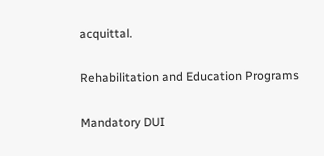acquittal.

Rehabilitation and Education Programs

Mandatory DUI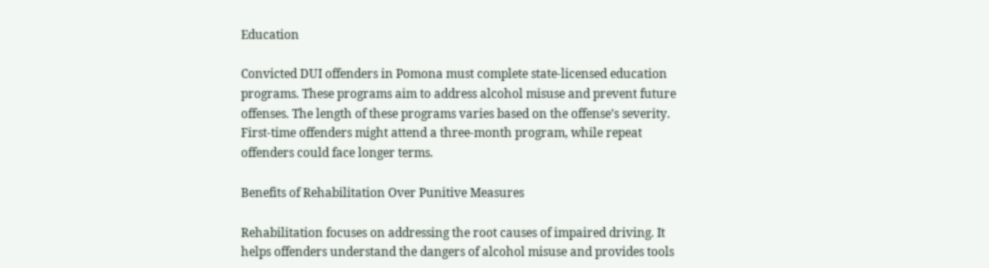Education

Convicted DUI offenders in Pomona must complete state-licensed education programs. These programs aim to address alcohol misuse and prevent future offenses. The length of these programs varies based on the offense’s severity. First-time offenders might attend a three-month program, while repeat offenders could face longer terms.

Benefits of Rehabilitation Over Punitive Measures

Rehabilitation focuses on addressing the root causes of impaired driving. It helps offenders understand the dangers of alcohol misuse and provides tools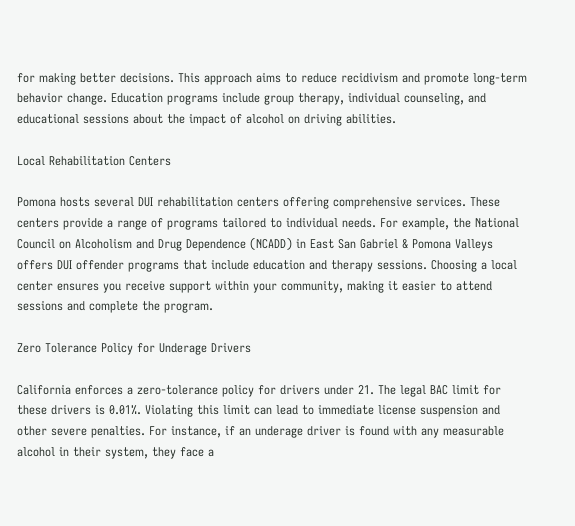for making better decisions. This approach aims to reduce recidivism and promote long-term behavior change. Education programs include group therapy, individual counseling, and educational sessions about the impact of alcohol on driving abilities.

Local Rehabilitation Centers

Pomona hosts several DUI rehabilitation centers offering comprehensive services. These centers provide a range of programs tailored to individual needs. For example, the National Council on Alcoholism and Drug Dependence (NCADD) in East San Gabriel & Pomona Valleys offers DUI offender programs that include education and therapy sessions. Choosing a local center ensures you receive support within your community, making it easier to attend sessions and complete the program.

Zero Tolerance Policy for Underage Drivers

California enforces a zero-tolerance policy for drivers under 21. The legal BAC limit for these drivers is 0.01%. Violating this limit can lead to immediate license suspension and other severe penalties. For instance, if an underage driver is found with any measurable alcohol in their system, they face a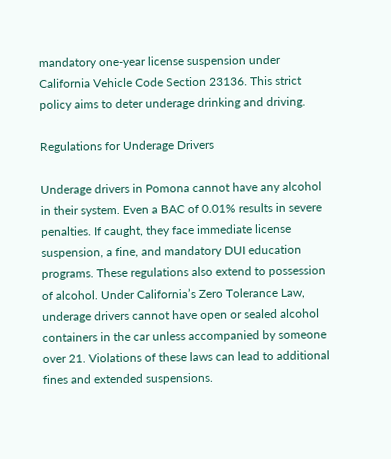mandatory one-year license suspension under California Vehicle Code Section 23136. This strict policy aims to deter underage drinking and driving.

Regulations for Underage Drivers

Underage drivers in Pomona cannot have any alcohol in their system. Even a BAC of 0.01% results in severe penalties. If caught, they face immediate license suspension, a fine, and mandatory DUI education programs. These regulations also extend to possession of alcohol. Under California’s Zero Tolerance Law, underage drivers cannot have open or sealed alcohol containers in the car unless accompanied by someone over 21. Violations of these laws can lead to additional fines and extended suspensions.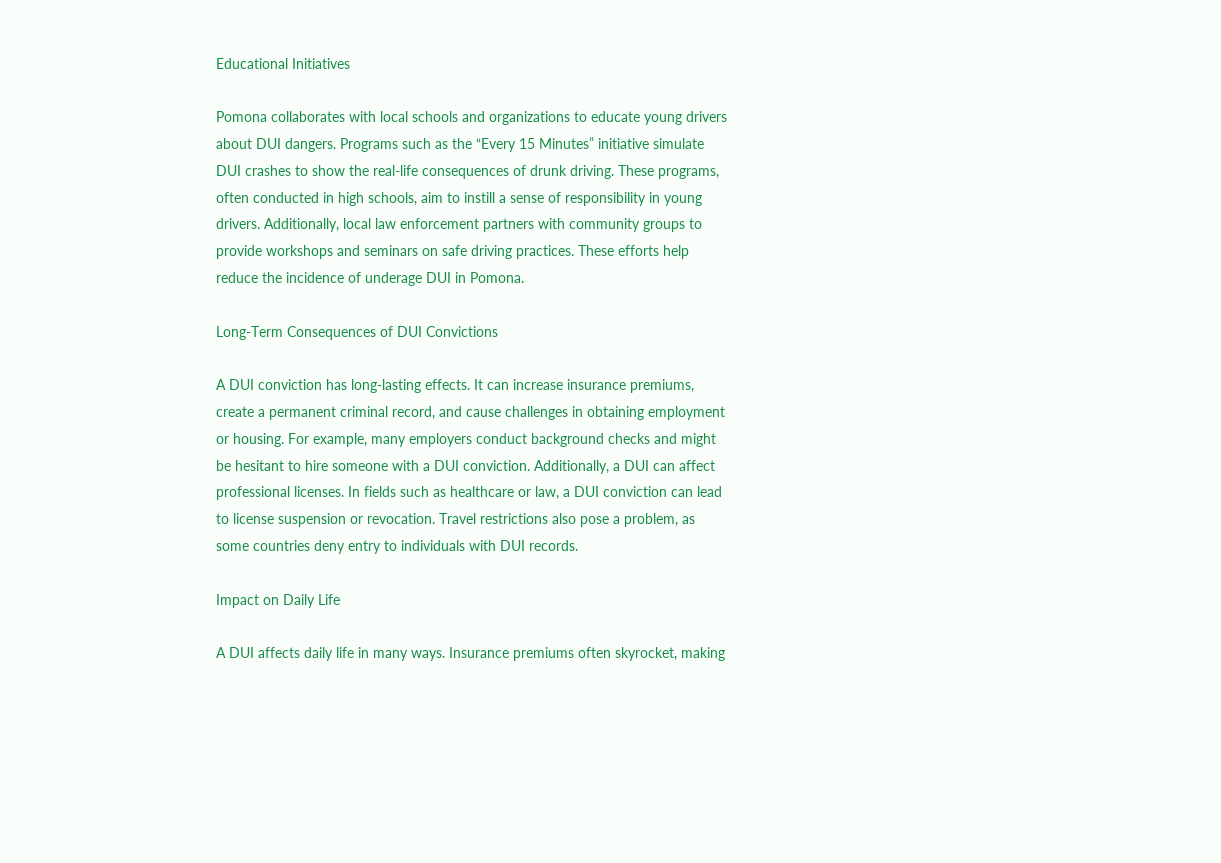Educational Initiatives

Pomona collaborates with local schools and organizations to educate young drivers about DUI dangers. Programs such as the “Every 15 Minutes” initiative simulate DUI crashes to show the real-life consequences of drunk driving. These programs, often conducted in high schools, aim to instill a sense of responsibility in young drivers. Additionally, local law enforcement partners with community groups to provide workshops and seminars on safe driving practices. These efforts help reduce the incidence of underage DUI in Pomona.

Long-Term Consequences of DUI Convictions

A DUI conviction has long-lasting effects. It can increase insurance premiums, create a permanent criminal record, and cause challenges in obtaining employment or housing. For example, many employers conduct background checks and might be hesitant to hire someone with a DUI conviction. Additionally, a DUI can affect professional licenses. In fields such as healthcare or law, a DUI conviction can lead to license suspension or revocation. Travel restrictions also pose a problem, as some countries deny entry to individuals with DUI records.

Impact on Daily Life

A DUI affects daily life in many ways. Insurance premiums often skyrocket, making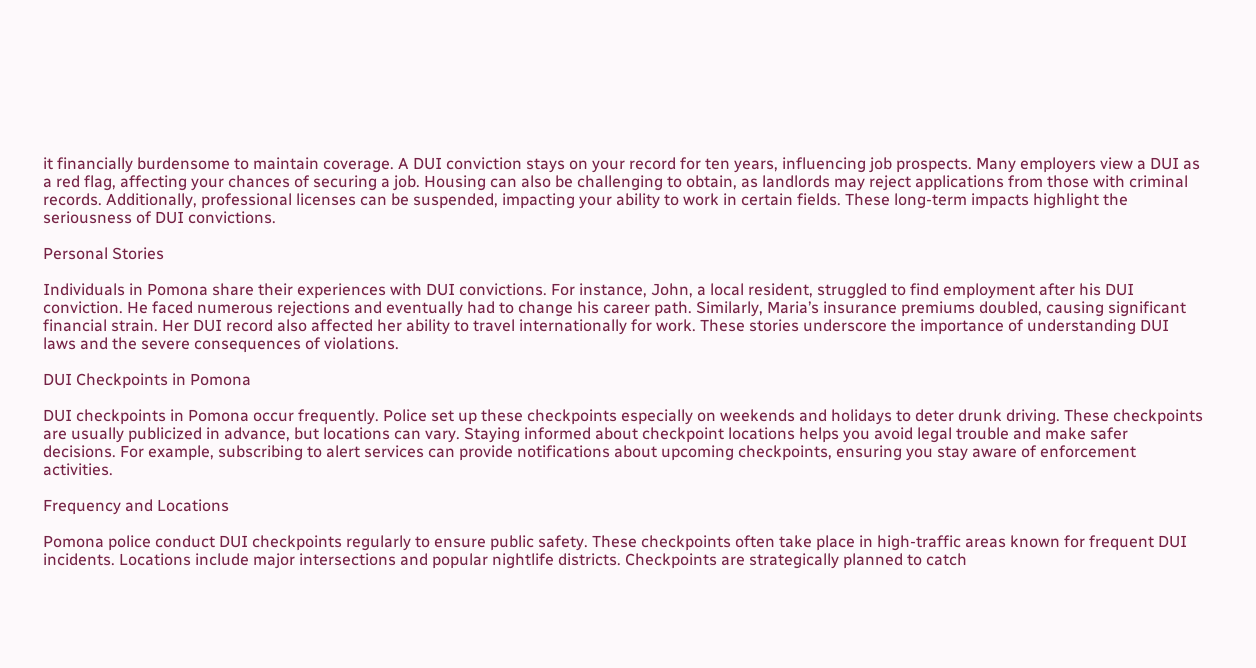it financially burdensome to maintain coverage. A DUI conviction stays on your record for ten years, influencing job prospects. Many employers view a DUI as a red flag, affecting your chances of securing a job. Housing can also be challenging to obtain, as landlords may reject applications from those with criminal records. Additionally, professional licenses can be suspended, impacting your ability to work in certain fields. These long-term impacts highlight the seriousness of DUI convictions.

Personal Stories

Individuals in Pomona share their experiences with DUI convictions. For instance, John, a local resident, struggled to find employment after his DUI conviction. He faced numerous rejections and eventually had to change his career path. Similarly, Maria’s insurance premiums doubled, causing significant financial strain. Her DUI record also affected her ability to travel internationally for work. These stories underscore the importance of understanding DUI laws and the severe consequences of violations.

DUI Checkpoints in Pomona

DUI checkpoints in Pomona occur frequently. Police set up these checkpoints especially on weekends and holidays to deter drunk driving. These checkpoints are usually publicized in advance, but locations can vary. Staying informed about checkpoint locations helps you avoid legal trouble and make safer decisions. For example, subscribing to alert services can provide notifications about upcoming checkpoints, ensuring you stay aware of enforcement activities.

Frequency and Locations

Pomona police conduct DUI checkpoints regularly to ensure public safety. These checkpoints often take place in high-traffic areas known for frequent DUI incidents. Locations include major intersections and popular nightlife districts. Checkpoints are strategically planned to catch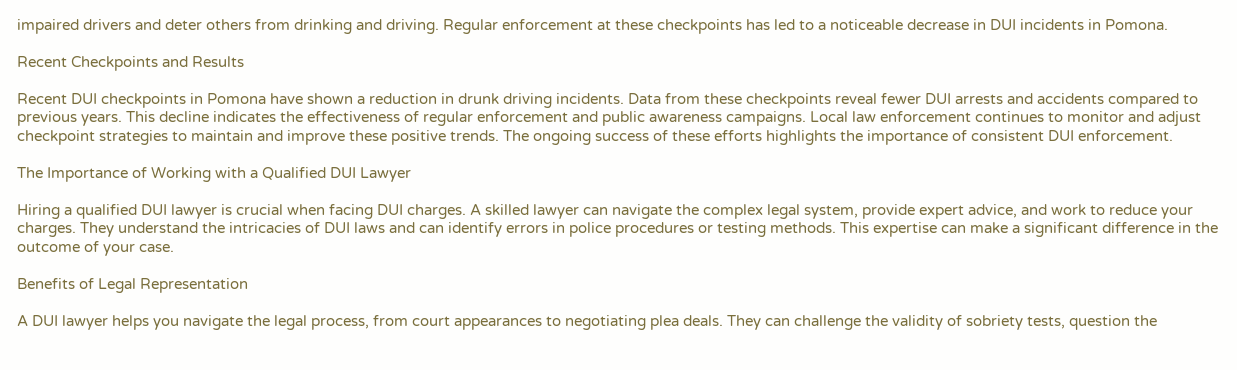impaired drivers and deter others from drinking and driving. Regular enforcement at these checkpoints has led to a noticeable decrease in DUI incidents in Pomona.

Recent Checkpoints and Results

Recent DUI checkpoints in Pomona have shown a reduction in drunk driving incidents. Data from these checkpoints reveal fewer DUI arrests and accidents compared to previous years. This decline indicates the effectiveness of regular enforcement and public awareness campaigns. Local law enforcement continues to monitor and adjust checkpoint strategies to maintain and improve these positive trends. The ongoing success of these efforts highlights the importance of consistent DUI enforcement.

The Importance of Working with a Qualified DUI Lawyer

Hiring a qualified DUI lawyer is crucial when facing DUI charges. A skilled lawyer can navigate the complex legal system, provide expert advice, and work to reduce your charges. They understand the intricacies of DUI laws and can identify errors in police procedures or testing methods. This expertise can make a significant difference in the outcome of your case.

Benefits of Legal Representation

A DUI lawyer helps you navigate the legal process, from court appearances to negotiating plea deals. They can challenge the validity of sobriety tests, question the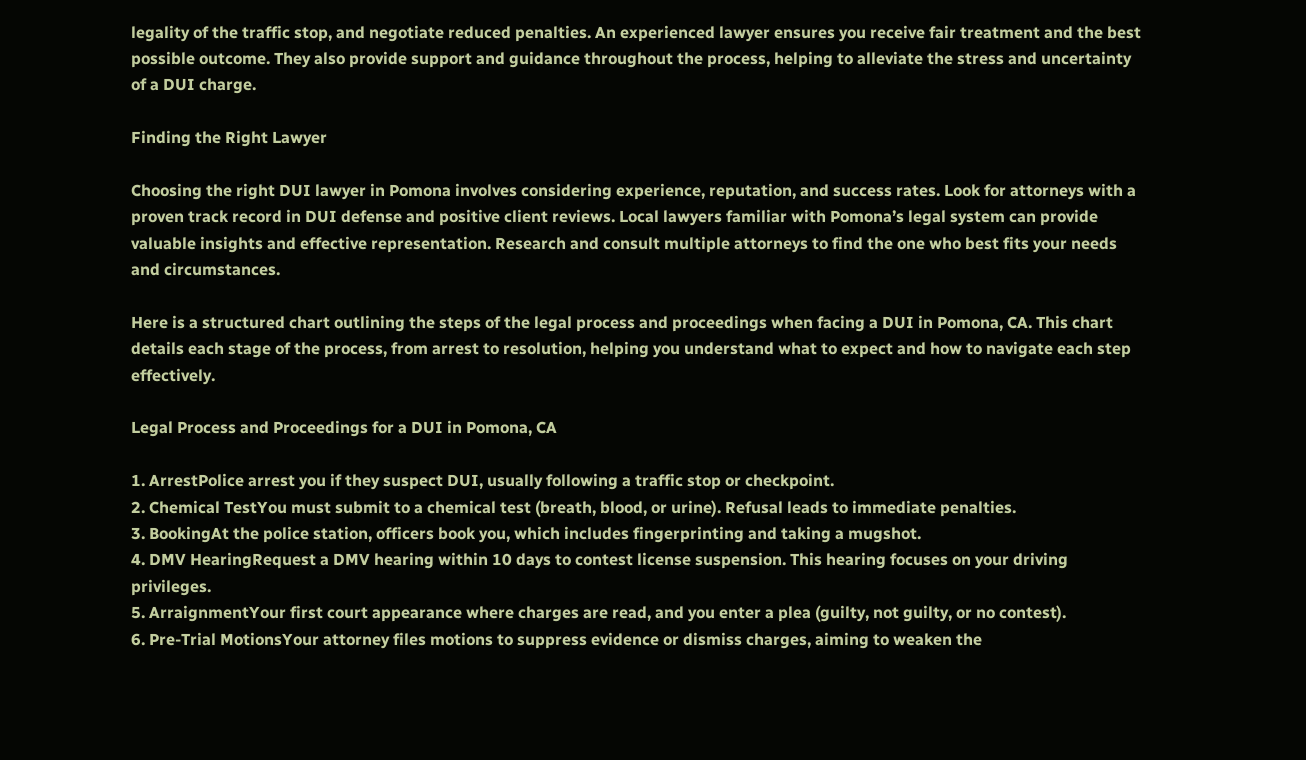legality of the traffic stop, and negotiate reduced penalties. An experienced lawyer ensures you receive fair treatment and the best possible outcome. They also provide support and guidance throughout the process, helping to alleviate the stress and uncertainty of a DUI charge.

Finding the Right Lawyer

Choosing the right DUI lawyer in Pomona involves considering experience, reputation, and success rates. Look for attorneys with a proven track record in DUI defense and positive client reviews. Local lawyers familiar with Pomona’s legal system can provide valuable insights and effective representation. Research and consult multiple attorneys to find the one who best fits your needs and circumstances.

Here is a structured chart outlining the steps of the legal process and proceedings when facing a DUI in Pomona, CA. This chart details each stage of the process, from arrest to resolution, helping you understand what to expect and how to navigate each step effectively.

Legal Process and Proceedings for a DUI in Pomona, CA

1. ArrestPolice arrest you if they suspect DUI, usually following a traffic stop or checkpoint.
2. Chemical TestYou must submit to a chemical test (breath, blood, or urine). Refusal leads to immediate penalties.
3. BookingAt the police station, officers book you, which includes fingerprinting and taking a mugshot.
4. DMV HearingRequest a DMV hearing within 10 days to contest license suspension. This hearing focuses on your driving privileges.
5. ArraignmentYour first court appearance where charges are read, and you enter a plea (guilty, not guilty, or no contest).
6. Pre-Trial MotionsYour attorney files motions to suppress evidence or dismiss charges, aiming to weaken the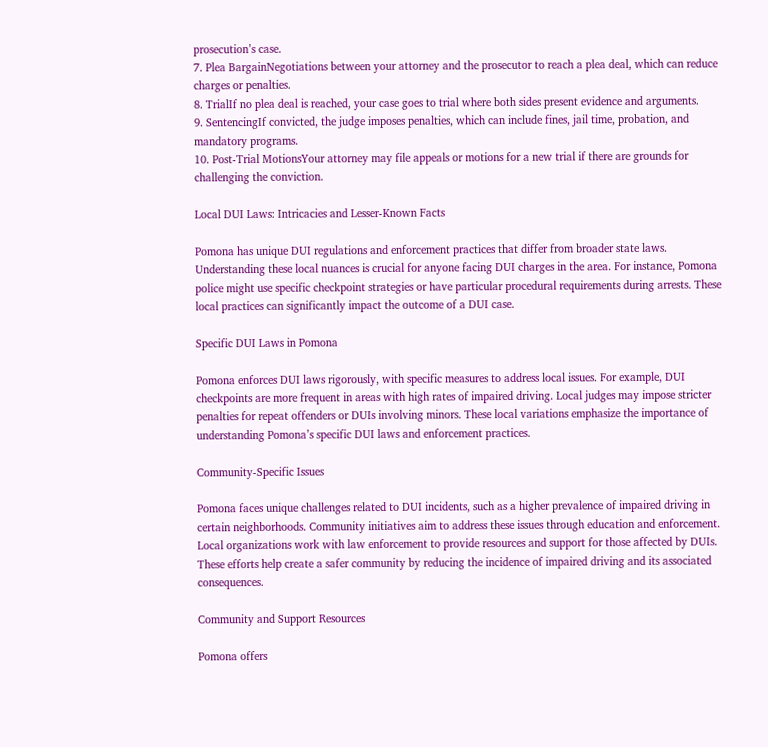prosecution’s case.
7. Plea BargainNegotiations between your attorney and the prosecutor to reach a plea deal, which can reduce charges or penalties.
8. TrialIf no plea deal is reached, your case goes to trial where both sides present evidence and arguments.
9. SentencingIf convicted, the judge imposes penalties, which can include fines, jail time, probation, and mandatory programs.
10. Post-Trial MotionsYour attorney may file appeals or motions for a new trial if there are grounds for challenging the conviction.

Local DUI Laws: Intricacies and Lesser-Known Facts

Pomona has unique DUI regulations and enforcement practices that differ from broader state laws. Understanding these local nuances is crucial for anyone facing DUI charges in the area. For instance, Pomona police might use specific checkpoint strategies or have particular procedural requirements during arrests. These local practices can significantly impact the outcome of a DUI case.

Specific DUI Laws in Pomona

Pomona enforces DUI laws rigorously, with specific measures to address local issues. For example, DUI checkpoints are more frequent in areas with high rates of impaired driving. Local judges may impose stricter penalties for repeat offenders or DUIs involving minors. These local variations emphasize the importance of understanding Pomona’s specific DUI laws and enforcement practices.

Community-Specific Issues

Pomona faces unique challenges related to DUI incidents, such as a higher prevalence of impaired driving in certain neighborhoods. Community initiatives aim to address these issues through education and enforcement. Local organizations work with law enforcement to provide resources and support for those affected by DUIs. These efforts help create a safer community by reducing the incidence of impaired driving and its associated consequences.

Community and Support Resources

Pomona offers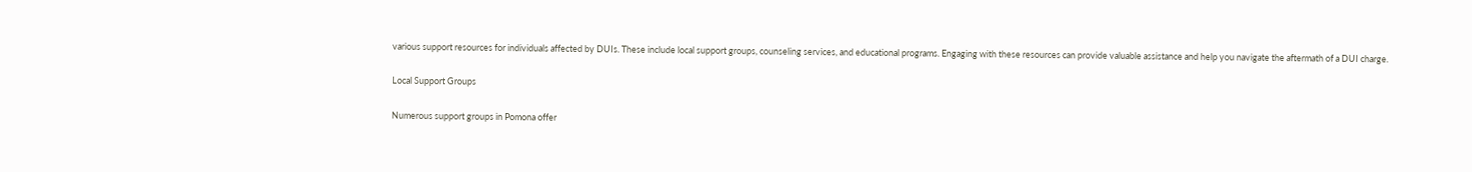various support resources for individuals affected by DUIs. These include local support groups, counseling services, and educational programs. Engaging with these resources can provide valuable assistance and help you navigate the aftermath of a DUI charge.

Local Support Groups

Numerous support groups in Pomona offer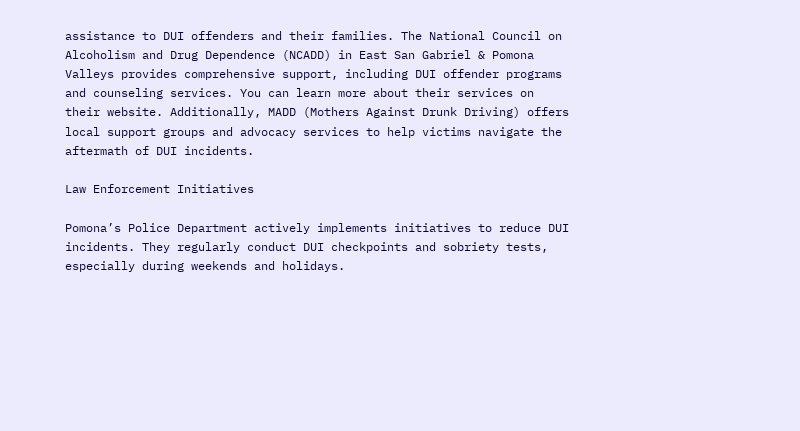assistance to DUI offenders and their families. The National Council on Alcoholism and Drug Dependence (NCADD) in East San Gabriel & Pomona Valleys provides comprehensive support, including DUI offender programs and counseling services. You can learn more about their services on their website. Additionally, MADD (Mothers Against Drunk Driving) offers local support groups and advocacy services to help victims navigate the aftermath of DUI incidents.

Law Enforcement Initiatives

Pomona’s Police Department actively implements initiatives to reduce DUI incidents. They regularly conduct DUI checkpoints and sobriety tests, especially during weekends and holidays.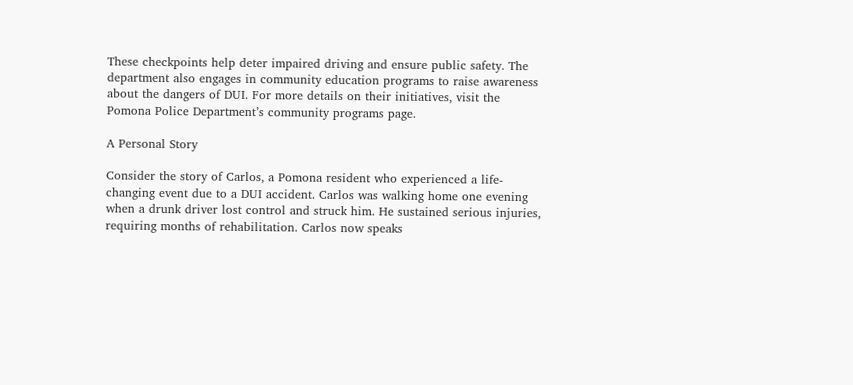These checkpoints help deter impaired driving and ensure public safety. The department also engages in community education programs to raise awareness about the dangers of DUI. For more details on their initiatives, visit the Pomona Police Department’s community programs page.

A Personal Story

Consider the story of Carlos, a Pomona resident who experienced a life-changing event due to a DUI accident. Carlos was walking home one evening when a drunk driver lost control and struck him. He sustained serious injuries, requiring months of rehabilitation. Carlos now speaks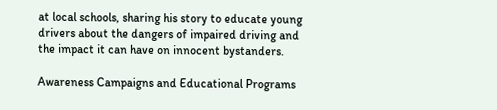at local schools, sharing his story to educate young drivers about the dangers of impaired driving and the impact it can have on innocent bystanders.

Awareness Campaigns and Educational Programs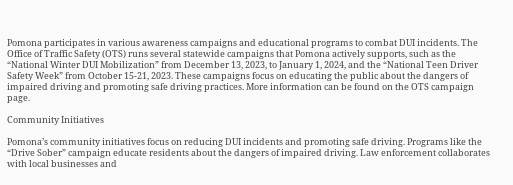Pomona participates in various awareness campaigns and educational programs to combat DUI incidents. The Office of Traffic Safety (OTS) runs several statewide campaigns that Pomona actively supports, such as the “National Winter DUI Mobilization” from December 13, 2023, to January 1, 2024, and the “National Teen Driver Safety Week” from October 15-21, 2023. These campaigns focus on educating the public about the dangers of impaired driving and promoting safe driving practices. More information can be found on the OTS campaign page.

Community Initiatives

Pomona’s community initiatives focus on reducing DUI incidents and promoting safe driving. Programs like the “Drive Sober” campaign educate residents about the dangers of impaired driving. Law enforcement collaborates with local businesses and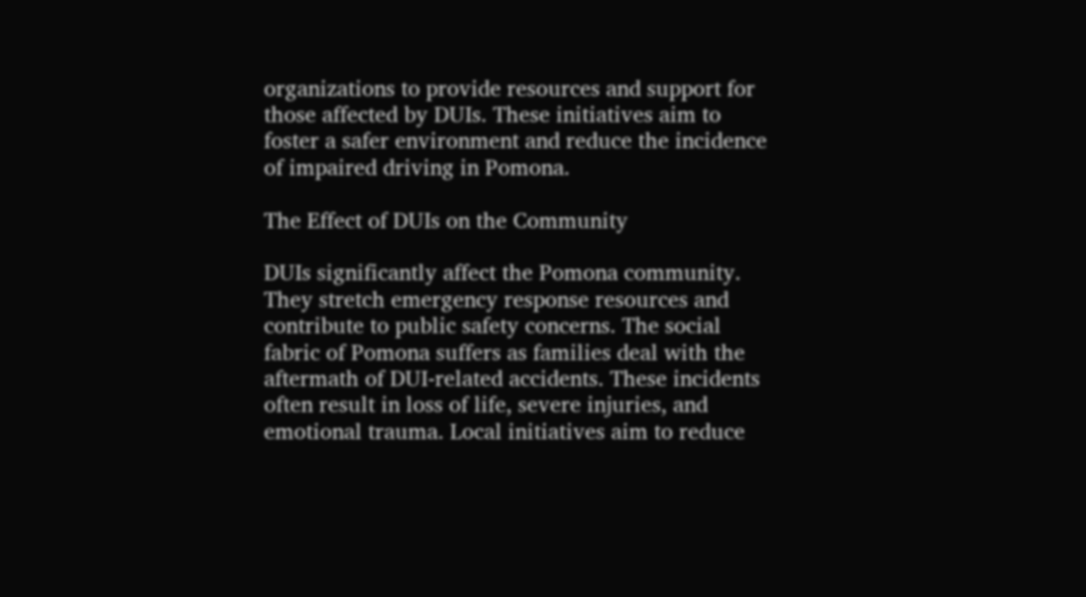organizations to provide resources and support for those affected by DUIs. These initiatives aim to foster a safer environment and reduce the incidence of impaired driving in Pomona.

The Effect of DUIs on the Community

DUIs significantly affect the Pomona community. They stretch emergency response resources and contribute to public safety concerns. The social fabric of Pomona suffers as families deal with the aftermath of DUI-related accidents. These incidents often result in loss of life, severe injuries, and emotional trauma. Local initiatives aim to reduce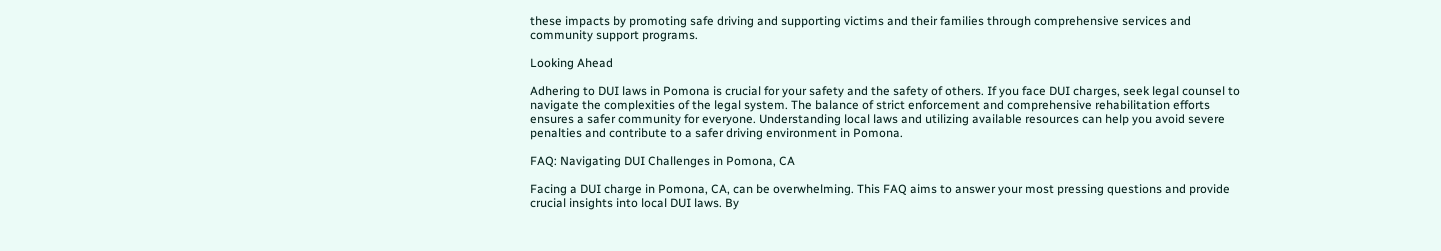these impacts by promoting safe driving and supporting victims and their families through comprehensive services and community support programs.

Looking Ahead

Adhering to DUI laws in Pomona is crucial for your safety and the safety of others. If you face DUI charges, seek legal counsel to navigate the complexities of the legal system. The balance of strict enforcement and comprehensive rehabilitation efforts ensures a safer community for everyone. Understanding local laws and utilizing available resources can help you avoid severe penalties and contribute to a safer driving environment in Pomona.

FAQ: Navigating DUI Challenges in Pomona, CA

Facing a DUI charge in Pomona, CA, can be overwhelming. This FAQ aims to answer your most pressing questions and provide crucial insights into local DUI laws. By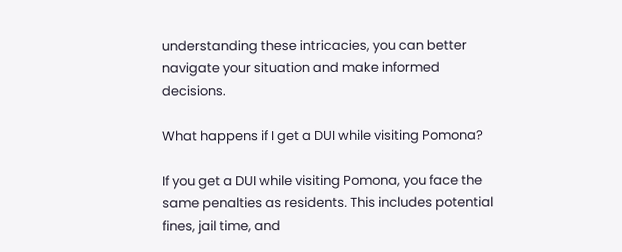understanding these intricacies, you can better navigate your situation and make informed decisions.

What happens if I get a DUI while visiting Pomona?

If you get a DUI while visiting Pomona, you face the same penalties as residents. This includes potential fines, jail time, and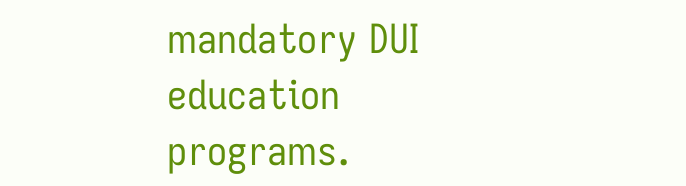mandatory DUI education programs.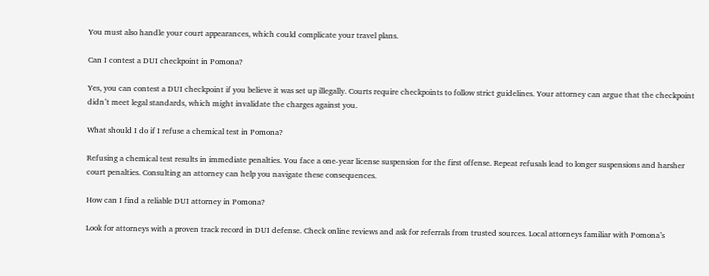You must also handle your court appearances, which could complicate your travel plans.

Can I contest a DUI checkpoint in Pomona?

Yes, you can contest a DUI checkpoint if you believe it was set up illegally. Courts require checkpoints to follow strict guidelines. Your attorney can argue that the checkpoint didn’t meet legal standards, which might invalidate the charges against you.

What should I do if I refuse a chemical test in Pomona?

Refusing a chemical test results in immediate penalties. You face a one-year license suspension for the first offense. Repeat refusals lead to longer suspensions and harsher court penalties. Consulting an attorney can help you navigate these consequences.

How can I find a reliable DUI attorney in Pomona?

Look for attorneys with a proven track record in DUI defense. Check online reviews and ask for referrals from trusted sources. Local attorneys familiar with Pomona’s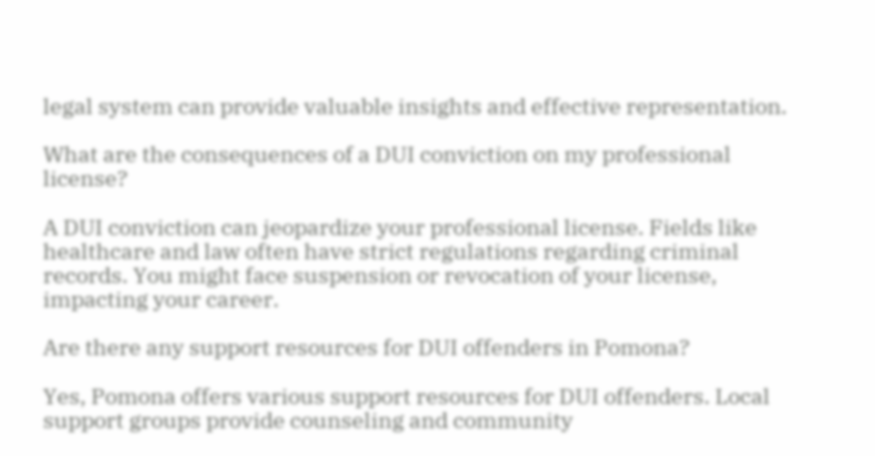legal system can provide valuable insights and effective representation.

What are the consequences of a DUI conviction on my professional license?

A DUI conviction can jeopardize your professional license. Fields like healthcare and law often have strict regulations regarding criminal records. You might face suspension or revocation of your license, impacting your career.

Are there any support resources for DUI offenders in Pomona?

Yes, Pomona offers various support resources for DUI offenders. Local support groups provide counseling and community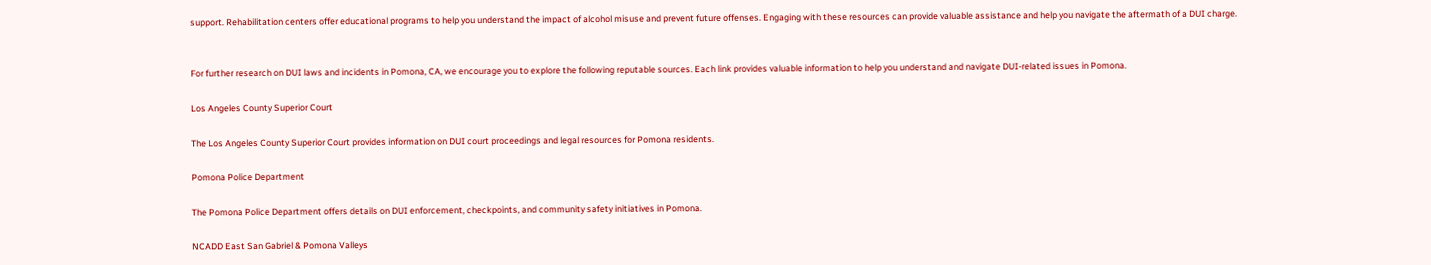support. Rehabilitation centers offer educational programs to help you understand the impact of alcohol misuse and prevent future offenses. Engaging with these resources can provide valuable assistance and help you navigate the aftermath of a DUI charge.


For further research on DUI laws and incidents in Pomona, CA, we encourage you to explore the following reputable sources. Each link provides valuable information to help you understand and navigate DUI-related issues in Pomona.

Los Angeles County Superior Court

The Los Angeles County Superior Court provides information on DUI court proceedings and legal resources for Pomona residents.

Pomona Police Department

The Pomona Police Department offers details on DUI enforcement, checkpoints, and community safety initiatives in Pomona.

NCADD East San Gabriel & Pomona Valleys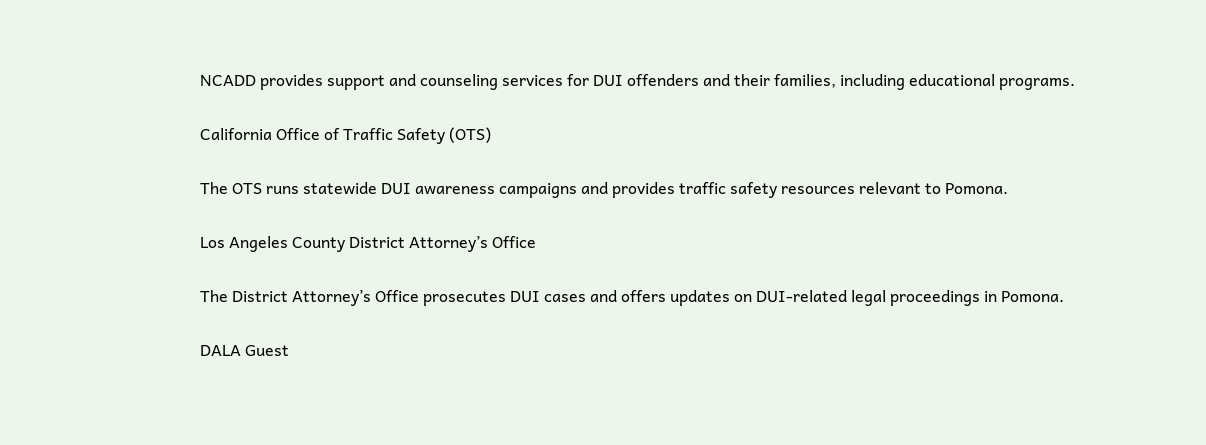NCADD provides support and counseling services for DUI offenders and their families, including educational programs.

California Office of Traffic Safety (OTS)

The OTS runs statewide DUI awareness campaigns and provides traffic safety resources relevant to Pomona.

Los Angeles County District Attorney’s Office

The District Attorney’s Office prosecutes DUI cases and offers updates on DUI-related legal proceedings in Pomona.

DALA Guest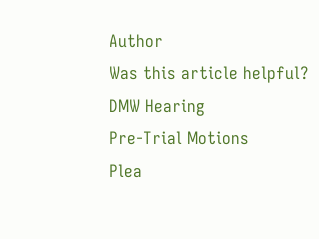Author
Was this article helpful?
DMW Hearing
Pre-Trial Motions
Plea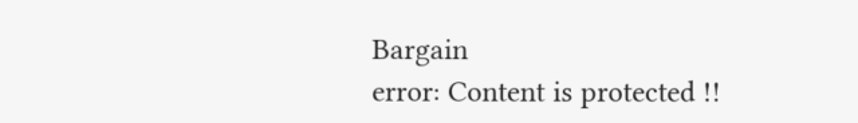Bargain
error: Content is protected !!